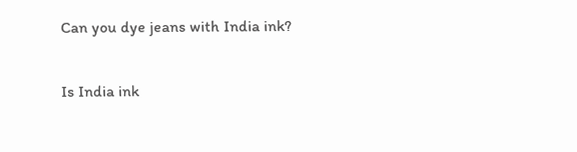Can you dye jeans with India ink?

Is India ink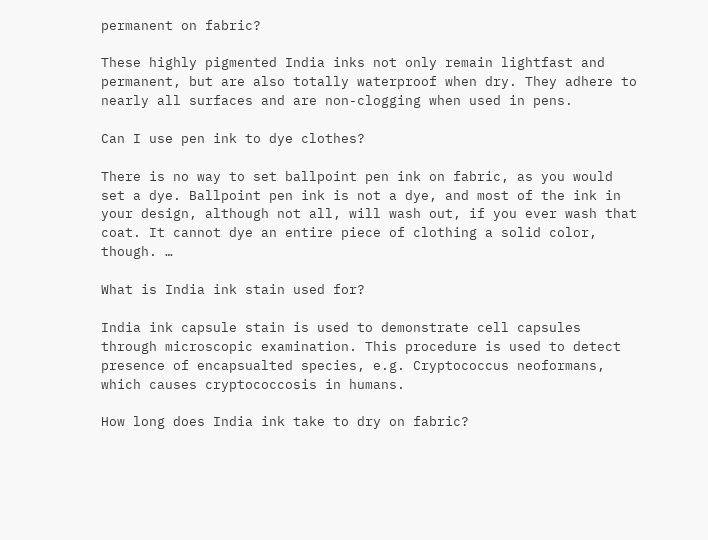permanent on fabric?

These highly pigmented India inks not only remain lightfast and permanent, but are also totally waterproof when dry. They adhere to nearly all surfaces and are non-clogging when used in pens.

Can I use pen ink to dye clothes?

There is no way to set ballpoint pen ink on fabric, as you would set a dye. Ballpoint pen ink is not a dye, and most of the ink in your design, although not all, will wash out, if you ever wash that coat. It cannot dye an entire piece of clothing a solid color, though. …

What is India ink stain used for?

India ink capsule stain is used to demonstrate cell capsules through microscopic examination. This procedure is used to detect presence of encapsualted species, e.g. Cryptococcus neoformans, which causes cryptococcosis in humans.

How long does India ink take to dry on fabric?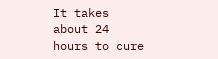It takes about 24 hours to cure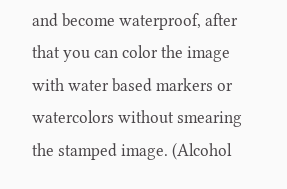and become waterproof, after that you can color the image with water based markers or watercolors without smearing the stamped image. (Alcohol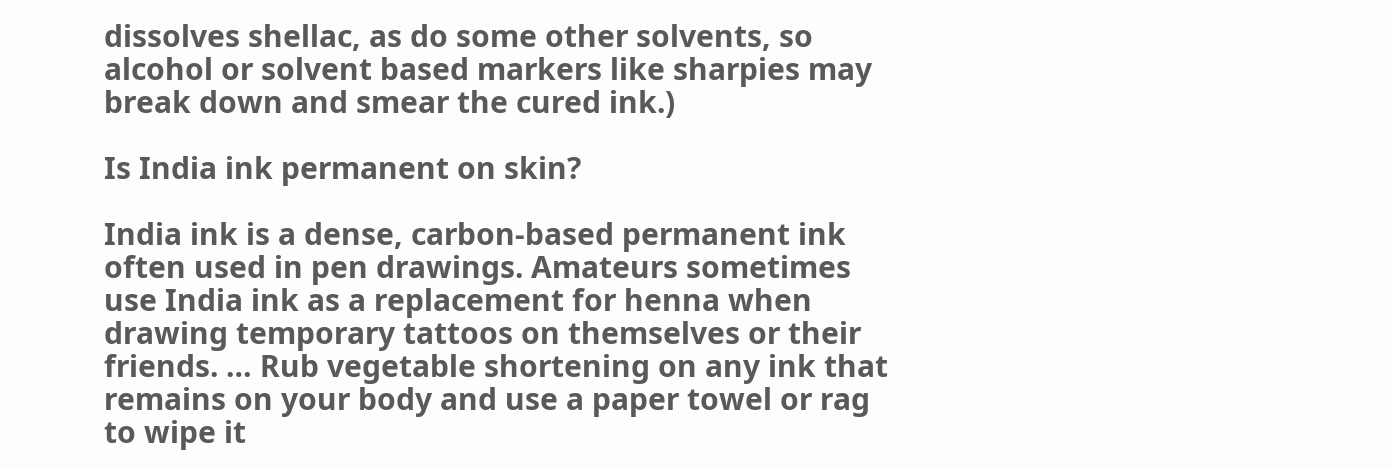dissolves shellac, as do some other solvents, so alcohol or solvent based markers like sharpies may break down and smear the cured ink.)

Is India ink permanent on skin?

India ink is a dense, carbon-based permanent ink often used in pen drawings. Amateurs sometimes use India ink as a replacement for henna when drawing temporary tattoos on themselves or their friends. … Rub vegetable shortening on any ink that remains on your body and use a paper towel or rag to wipe it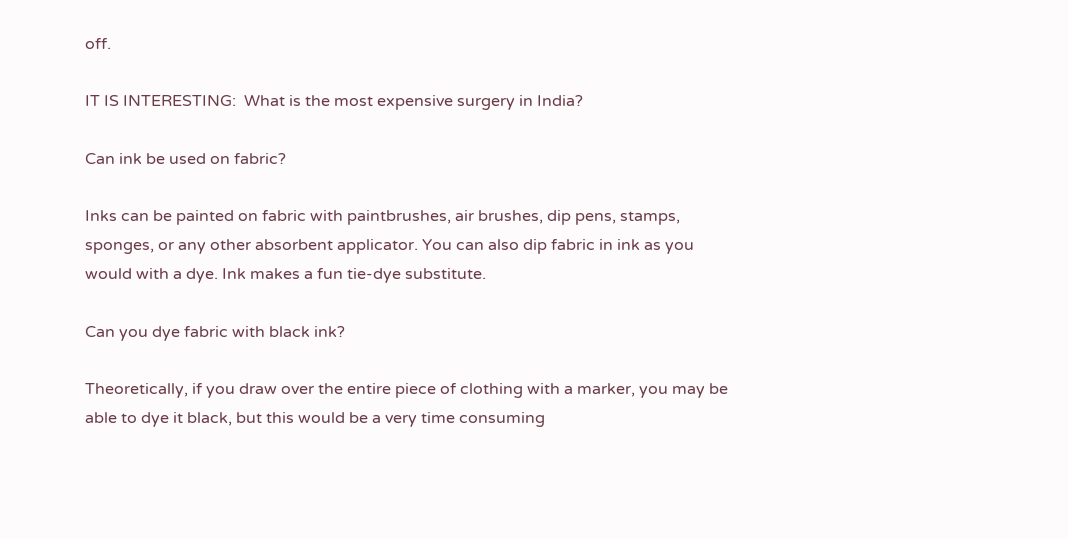off.

IT IS INTERESTING:  What is the most expensive surgery in India?

Can ink be used on fabric?

Inks can be painted on fabric with paintbrushes, air brushes, dip pens, stamps, sponges, or any other absorbent applicator. You can also dip fabric in ink as you would with a dye. Ink makes a fun tie-dye substitute.

Can you dye fabric with black ink?

Theoretically, if you draw over the entire piece of clothing with a marker, you may be able to dye it black, but this would be a very time consuming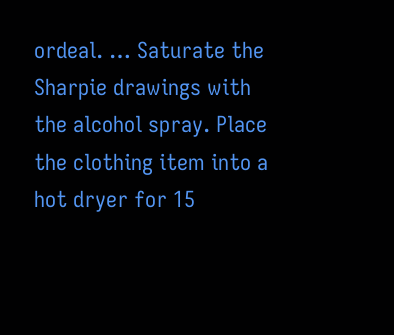ordeal. … Saturate the Sharpie drawings with the alcohol spray. Place the clothing item into a hot dryer for 15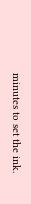minutes to set the ink.